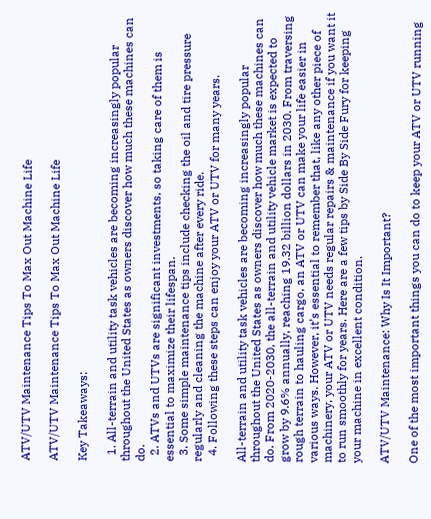ATV/UTV Maintenance Tips To Max Out Machine Life

ATV/UTV Maintenance Tips To Max Out Machine Life

Key Takeaways:

  1. All-terrain and utility task vehicles are becoming increasingly popular throughout the United States as owners discover how much these machines can do.
  2. ATVs and UTVs are significant investments, so taking care of them is essential to maximize their lifespan.
  3. Some simple maintenance tips include checking the oil and tire pressure regularly and cleaning the machine after every ride.
  4. Following these steps can enjoy your ATV or UTV for many years.

All-terrain and utility task vehicles are becoming increasingly popular throughout the United States as owners discover how much these machines can do. From 2020-2030, the all-terrain and utility vehicle market is expected to grow by 9.6% annually, reaching 19.32 billion dollars in 2030. From traversing rough terrain to hauling cargo, an ATV or UTV can make your life easier in various ways. However, it’s essential to remember that, like any other piece of machinery, your ATV or UTV needs regular repairs & maintenance if you want it to run smoothly for years. Here are a few tips by Side By Side Fury for keeping your machine in excellent condition.

ATV/UTV Maintenance: Why Is It Important?

One of the most important things you can do to keep your ATV or UTV running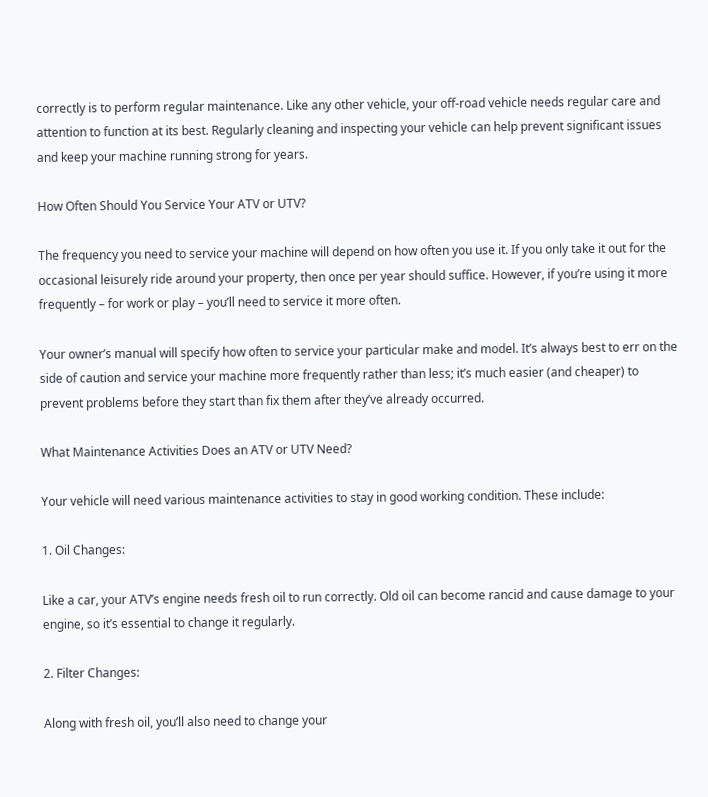correctly is to perform regular maintenance. Like any other vehicle, your off-road vehicle needs regular care and attention to function at its best. Regularly cleaning and inspecting your vehicle can help prevent significant issues and keep your machine running strong for years.

How Often Should You Service Your ATV or UTV?

The frequency you need to service your machine will depend on how often you use it. If you only take it out for the occasional leisurely ride around your property, then once per year should suffice. However, if you’re using it more frequently – for work or play – you’ll need to service it more often.

Your owner’s manual will specify how often to service your particular make and model. It’s always best to err on the side of caution and service your machine more frequently rather than less; it’s much easier (and cheaper) to prevent problems before they start than fix them after they’ve already occurred.

What Maintenance Activities Does an ATV or UTV Need?

Your vehicle will need various maintenance activities to stay in good working condition. These include:

1. Oil Changes:

Like a car, your ATV’s engine needs fresh oil to run correctly. Old oil can become rancid and cause damage to your engine, so it’s essential to change it regularly.

2. Filter Changes:

Along with fresh oil, you’ll also need to change your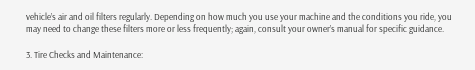vehicle’s air and oil filters regularly. Depending on how much you use your machine and the conditions you ride, you may need to change these filters more or less frequently; again, consult your owner’s manual for specific guidance.

3. Tire Checks and Maintenance: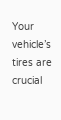Your vehicle’s tires are crucial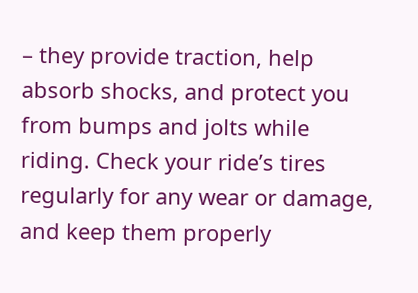– they provide traction, help absorb shocks, and protect you from bumps and jolts while riding. Check your ride’s tires regularly for any wear or damage, and keep them properly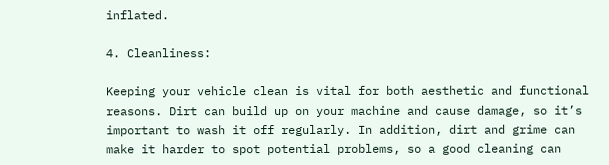inflated.

4. Cleanliness:

Keeping your vehicle clean is vital for both aesthetic and functional reasons. Dirt can build up on your machine and cause damage, so it’s important to wash it off regularly. In addition, dirt and grime can make it harder to spot potential problems, so a good cleaning can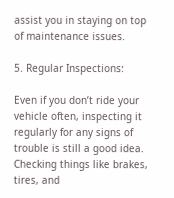assist you in staying on top of maintenance issues.

5. Regular Inspections:

Even if you don’t ride your vehicle often, inspecting it regularly for any signs of trouble is still a good idea. Checking things like brakes, tires, and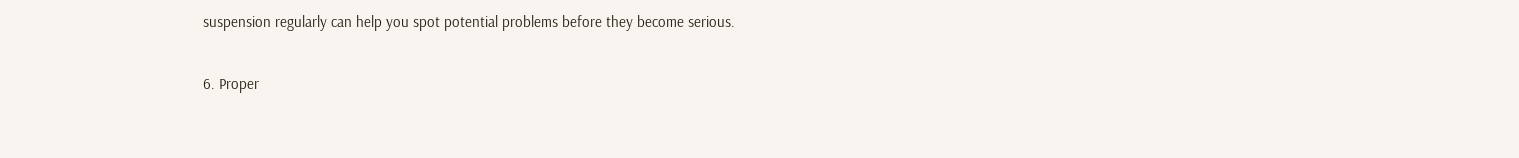suspension regularly can help you spot potential problems before they become serious.

6. Proper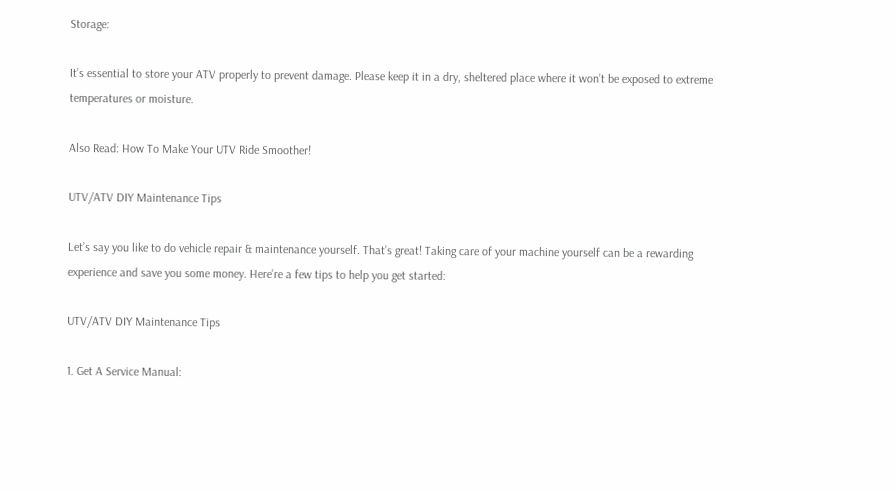Storage:

It’s essential to store your ATV properly to prevent damage. Please keep it in a dry, sheltered place where it won’t be exposed to extreme temperatures or moisture.

Also Read: How To Make Your UTV Ride Smoother!

UTV/ATV DIY Maintenance Tips

Let’s say you like to do vehicle repair & maintenance yourself. That’s great! Taking care of your machine yourself can be a rewarding experience and save you some money. Here’re a few tips to help you get started:

UTV/ATV DIY Maintenance Tips

1. Get A Service Manual: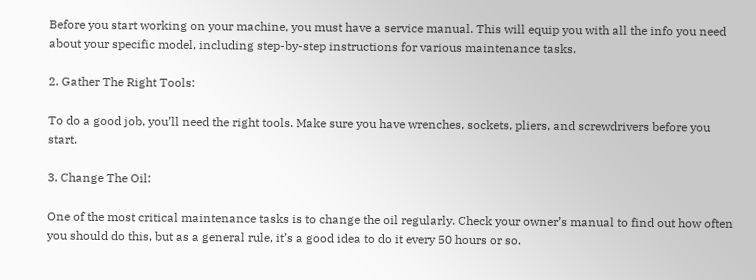Before you start working on your machine, you must have a service manual. This will equip you with all the info you need about your specific model, including step-by-step instructions for various maintenance tasks.

2. Gather The Right Tools:

To do a good job, you’ll need the right tools. Make sure you have wrenches, sockets, pliers, and screwdrivers before you start.

3. Change The Oil:

One of the most critical maintenance tasks is to change the oil regularly. Check your owner’s manual to find out how often you should do this, but as a general rule, it’s a good idea to do it every 50 hours or so.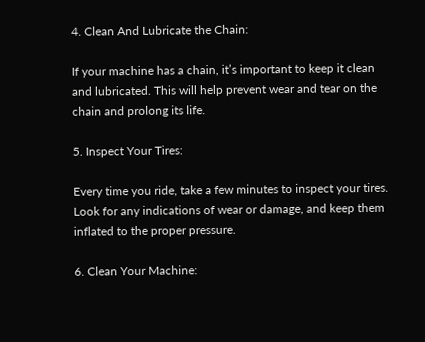4. Clean And Lubricate the Chain:

If your machine has a chain, it’s important to keep it clean and lubricated. This will help prevent wear and tear on the chain and prolong its life.

5. Inspect Your Tires:

Every time you ride, take a few minutes to inspect your tires. Look for any indications of wear or damage, and keep them inflated to the proper pressure.

6. Clean Your Machine: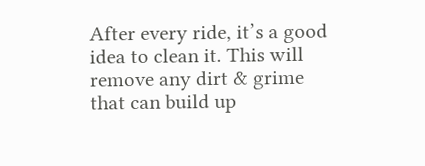After every ride, it’s a good idea to clean it. This will remove any dirt & grime that can build up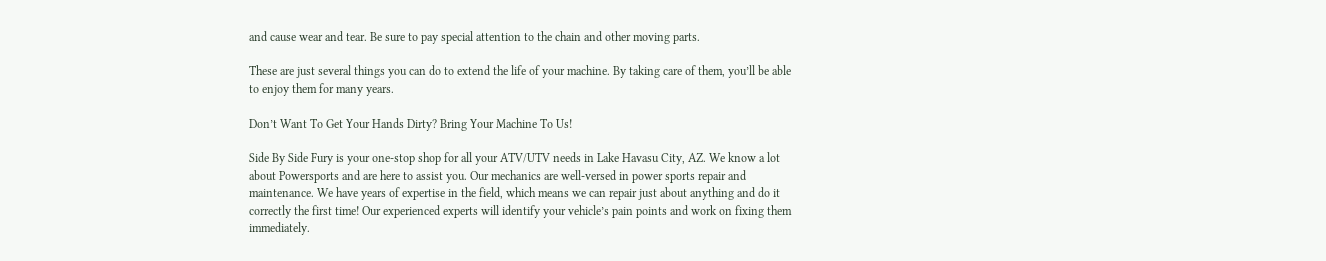and cause wear and tear. Be sure to pay special attention to the chain and other moving parts.

These are just several things you can do to extend the life of your machine. By taking care of them, you’ll be able to enjoy them for many years.

Don’t Want To Get Your Hands Dirty? Bring Your Machine To Us!

Side By Side Fury is your one-stop shop for all your ATV/UTV needs in Lake Havasu City, AZ. We know a lot about Powersports and are here to assist you. Our mechanics are well-versed in power sports repair and maintenance. We have years of expertise in the field, which means we can repair just about anything and do it correctly the first time! Our experienced experts will identify your vehicle’s pain points and work on fixing them immediately.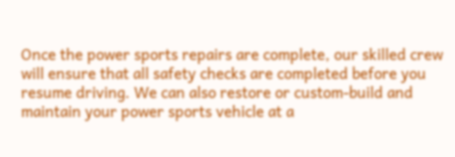Once the power sports repairs are complete, our skilled crew will ensure that all safety checks are completed before you resume driving. We can also restore or custom-build and maintain your power sports vehicle at a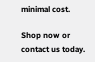minimal cost.

Shop now or contact us today.